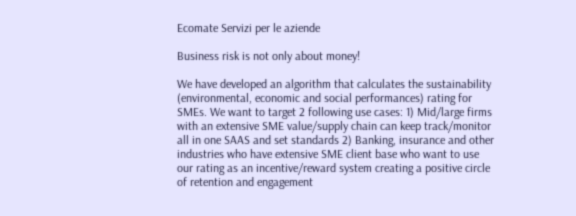Ecomate Servizi per le aziende

Business risk is not only about money!

We have developed an algorithm that calculates the sustainability (environmental, economic and social performances) rating for SMEs. We want to target 2 following use cases: 1) Mid/large firms with an extensive SME value/supply chain can keep track/monitor all in one SAAS and set standards 2) Banking, insurance and other industries who have extensive SME client base who want to use our rating as an incentive/reward system creating a positive circle of retention and engagement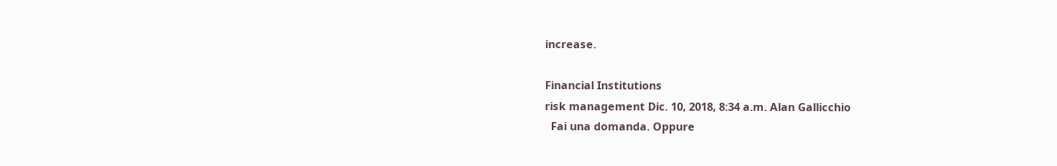increase.

Financial Institutions
risk management Dic. 10, 2018, 8:34 a.m. Alan Gallicchio
  Fai una domanda. Oppure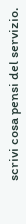scrivi cosa pensi del servizio.